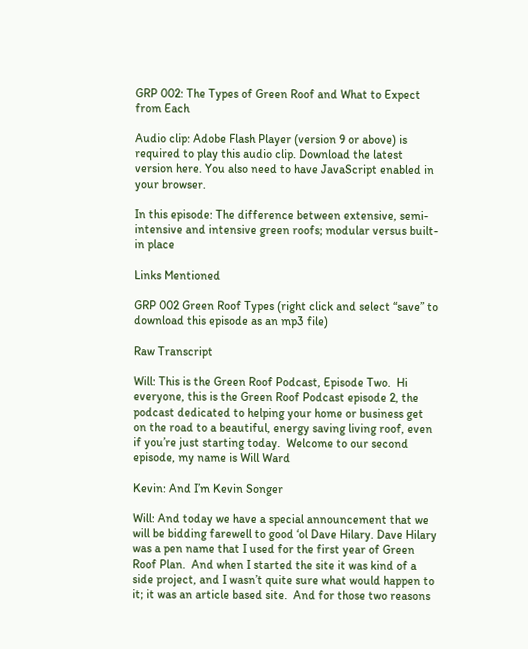GRP 002: The Types of Green Roof and What to Expect from Each

Audio clip: Adobe Flash Player (version 9 or above) is required to play this audio clip. Download the latest version here. You also need to have JavaScript enabled in your browser.

In this episode: The difference between extensive, semi-intensive and intensive green roofs; modular versus built-in place

Links Mentioned

GRP 002 Green Roof Types (right click and select “save” to download this episode as an mp3 file)

Raw Transcript

Will: This is the Green Roof Podcast, Episode Two.  Hi everyone, this is the Green Roof Podcast episode 2, the podcast dedicated to helping your home or business get on the road to a beautiful, energy saving living roof, even if you’re just starting today.  Welcome to our second episode, my name is Will Ward

Kevin: And I’m Kevin Songer

Will: And today we have a special announcement that we will be bidding farewell to good ‘ol Dave Hilary. Dave Hilary was a pen name that I used for the first year of Green Roof Plan.  And when I started the site it was kind of a side project, and I wasn’t quite sure what would happen to it; it was an article based site.  And for those two reasons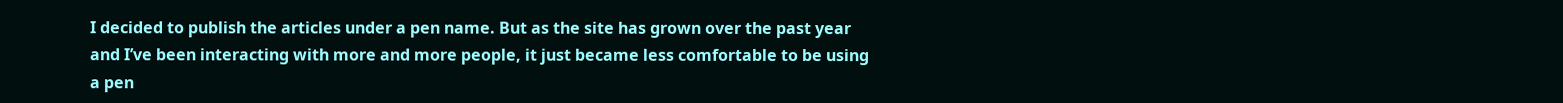I decided to publish the articles under a pen name. But as the site has grown over the past year and I’ve been interacting with more and more people, it just became less comfortable to be using a pen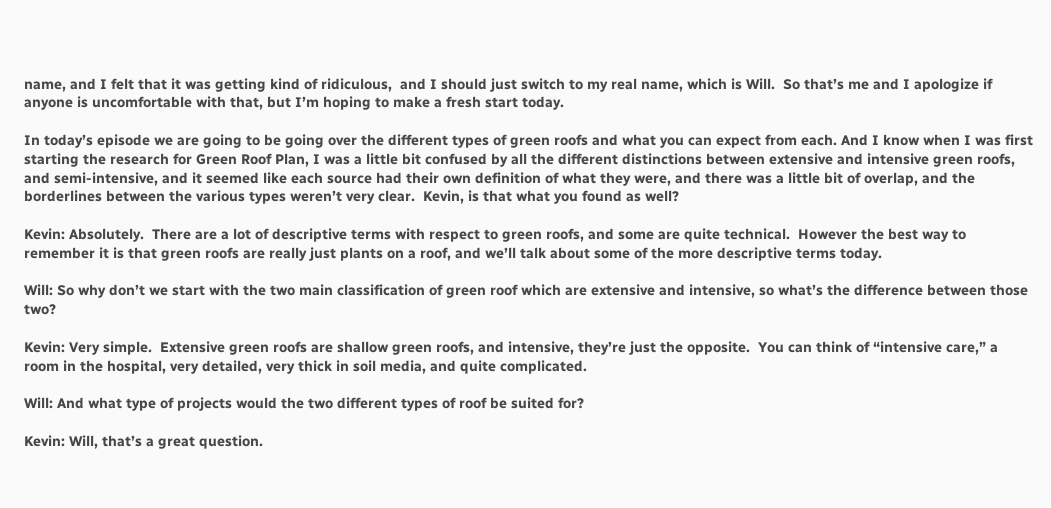name, and I felt that it was getting kind of ridiculous,  and I should just switch to my real name, which is Will.  So that’s me and I apologize if anyone is uncomfortable with that, but I’m hoping to make a fresh start today.

In today’s episode we are going to be going over the different types of green roofs and what you can expect from each. And I know when I was first starting the research for Green Roof Plan, I was a little bit confused by all the different distinctions between extensive and intensive green roofs, and semi-intensive, and it seemed like each source had their own definition of what they were, and there was a little bit of overlap, and the borderlines between the various types weren’t very clear.  Kevin, is that what you found as well?

Kevin: Absolutely.  There are a lot of descriptive terms with respect to green roofs, and some are quite technical.  However the best way to remember it is that green roofs are really just plants on a roof, and we’ll talk about some of the more descriptive terms today.

Will: So why don’t we start with the two main classification of green roof which are extensive and intensive, so what’s the difference between those two?

Kevin: Very simple.  Extensive green roofs are shallow green roofs, and intensive, they’re just the opposite.  You can think of “intensive care,” a room in the hospital, very detailed, very thick in soil media, and quite complicated.

Will: And what type of projects would the two different types of roof be suited for?

Kevin: Will, that’s a great question.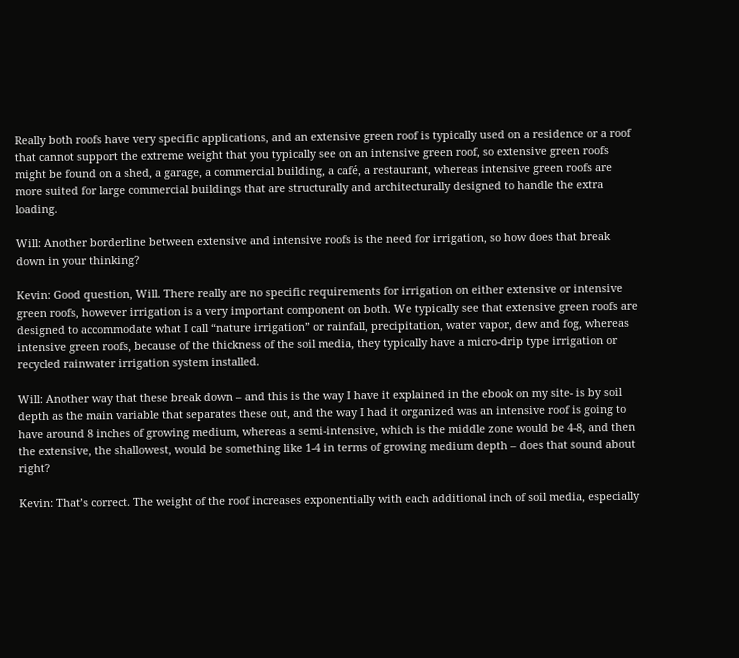Really both roofs have very specific applications, and an extensive green roof is typically used on a residence or a roof that cannot support the extreme weight that you typically see on an intensive green roof, so extensive green roofs might be found on a shed, a garage, a commercial building, a café, a restaurant, whereas intensive green roofs are more suited for large commercial buildings that are structurally and architecturally designed to handle the extra loading.

Will: Another borderline between extensive and intensive roofs is the need for irrigation, so how does that break down in your thinking?

Kevin: Good question, Will. There really are no specific requirements for irrigation on either extensive or intensive green roofs, however irrigation is a very important component on both. We typically see that extensive green roofs are designed to accommodate what I call “nature irrigation” or rainfall, precipitation, water vapor, dew and fog, whereas intensive green roofs, because of the thickness of the soil media, they typically have a micro-drip type irrigation or recycled rainwater irrigation system installed.

Will: Another way that these break down – and this is the way I have it explained in the ebook on my site- is by soil depth as the main variable that separates these out, and the way I had it organized was an intensive roof is going to have around 8 inches of growing medium, whereas a semi-intensive, which is the middle zone would be 4-8, and then the extensive, the shallowest, would be something like 1-4 in terms of growing medium depth – does that sound about right?

Kevin: That’s correct. The weight of the roof increases exponentially with each additional inch of soil media, especially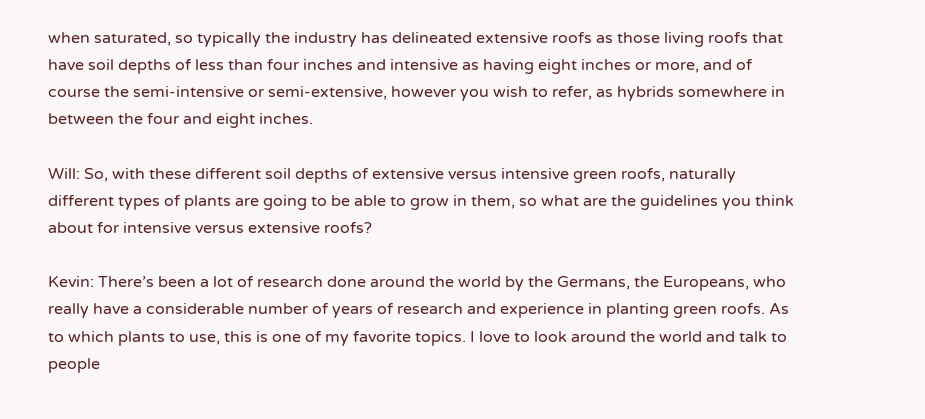when saturated, so typically the industry has delineated extensive roofs as those living roofs that have soil depths of less than four inches and intensive as having eight inches or more, and of course the semi-intensive or semi-extensive, however you wish to refer, as hybrids somewhere in between the four and eight inches.

Will: So, with these different soil depths of extensive versus intensive green roofs, naturally different types of plants are going to be able to grow in them, so what are the guidelines you think about for intensive versus extensive roofs?

Kevin: There’s been a lot of research done around the world by the Germans, the Europeans, who really have a considerable number of years of research and experience in planting green roofs. As to which plants to use, this is one of my favorite topics. I love to look around the world and talk to people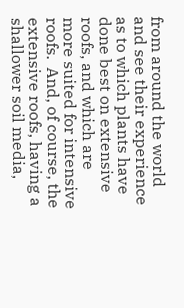from around the world and see their experience as to which plants have done best on extensive roofs, and which are more suited for intensive roofs.  And, of course, the extensive roofs, having a shallower soil media,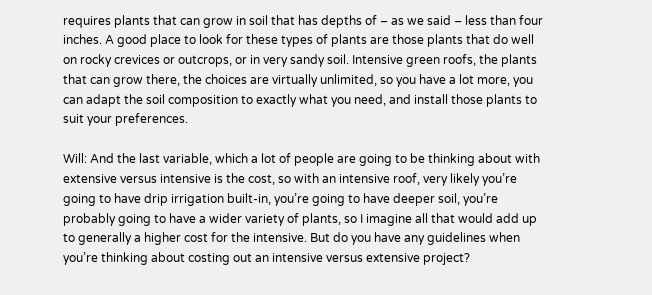requires plants that can grow in soil that has depths of – as we said – less than four inches. A good place to look for these types of plants are those plants that do well on rocky crevices or outcrops, or in very sandy soil. Intensive green roofs, the plants that can grow there, the choices are virtually unlimited, so you have a lot more, you can adapt the soil composition to exactly what you need, and install those plants to suit your preferences.

Will: And the last variable, which a lot of people are going to be thinking about with extensive versus intensive is the cost, so with an intensive roof, very likely you’re going to have drip irrigation built-in, you’re going to have deeper soil, you’re probably going to have a wider variety of plants, so I imagine all that would add up to generally a higher cost for the intensive. But do you have any guidelines when you’re thinking about costing out an intensive versus extensive project?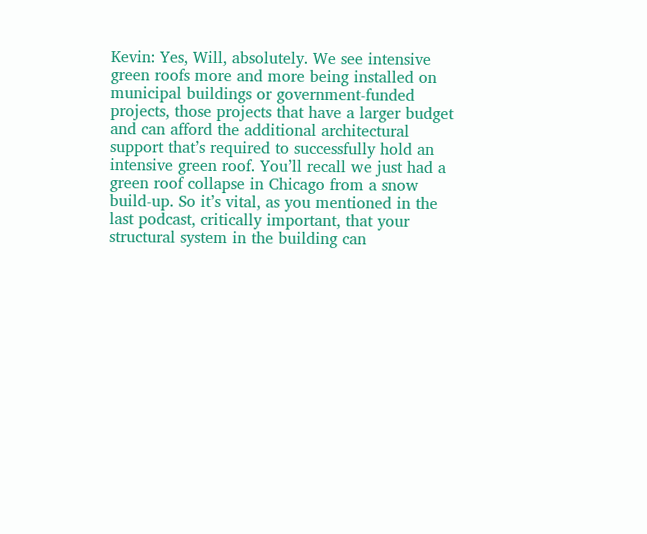Kevin: Yes, Will, absolutely. We see intensive green roofs more and more being installed on municipal buildings or government-funded projects, those projects that have a larger budget and can afford the additional architectural support that’s required to successfully hold an intensive green roof. You’ll recall we just had a green roof collapse in Chicago from a snow build-up. So it’s vital, as you mentioned in the last podcast, critically important, that your structural system in the building can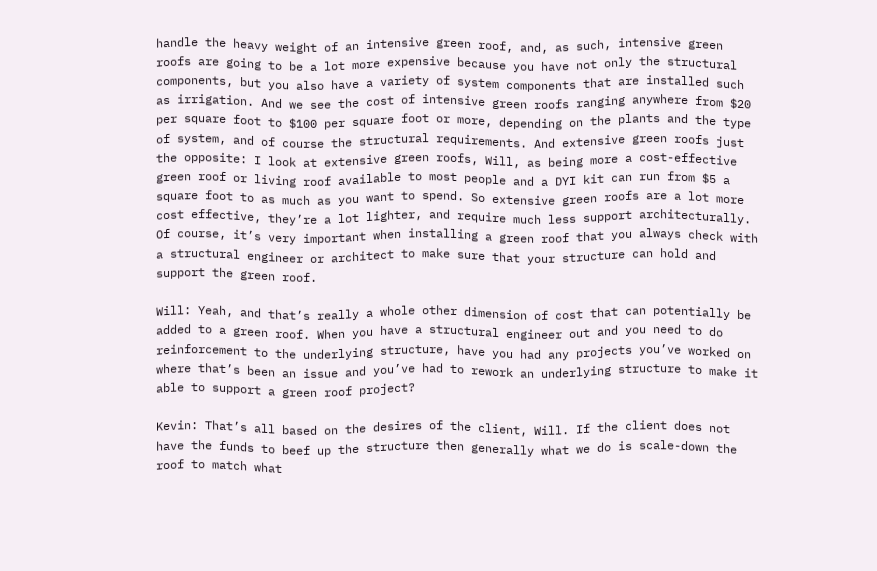handle the heavy weight of an intensive green roof, and, as such, intensive green roofs are going to be a lot more expensive because you have not only the structural components, but you also have a variety of system components that are installed such as irrigation. And we see the cost of intensive green roofs ranging anywhere from $20 per square foot to $100 per square foot or more, depending on the plants and the type of system, and of course the structural requirements. And extensive green roofs just the opposite: I look at extensive green roofs, Will, as being more a cost-effective green roof or living roof available to most people and a DYI kit can run from $5 a square foot to as much as you want to spend. So extensive green roofs are a lot more cost effective, they’re a lot lighter, and require much less support architecturally. Of course, it’s very important when installing a green roof that you always check with a structural engineer or architect to make sure that your structure can hold and support the green roof.

Will: Yeah, and that’s really a whole other dimension of cost that can potentially be added to a green roof. When you have a structural engineer out and you need to do reinforcement to the underlying structure, have you had any projects you’ve worked on where that’s been an issue and you’ve had to rework an underlying structure to make it able to support a green roof project?

Kevin: That’s all based on the desires of the client, Will. If the client does not have the funds to beef up the structure then generally what we do is scale-down the roof to match what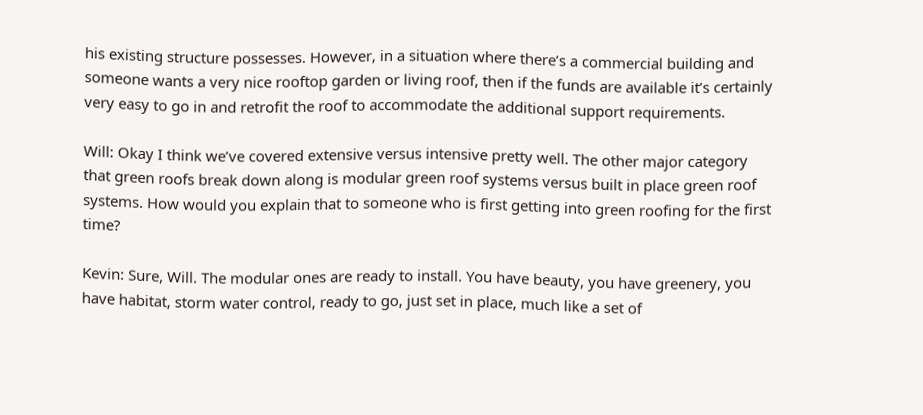his existing structure possesses. However, in a situation where there’s a commercial building and someone wants a very nice rooftop garden or living roof, then if the funds are available it’s certainly very easy to go in and retrofit the roof to accommodate the additional support requirements.

Will: Okay I think we’ve covered extensive versus intensive pretty well. The other major category that green roofs break down along is modular green roof systems versus built in place green roof systems. How would you explain that to someone who is first getting into green roofing for the first time?

Kevin: Sure, Will. The modular ones are ready to install. You have beauty, you have greenery, you have habitat, storm water control, ready to go, just set in place, much like a set of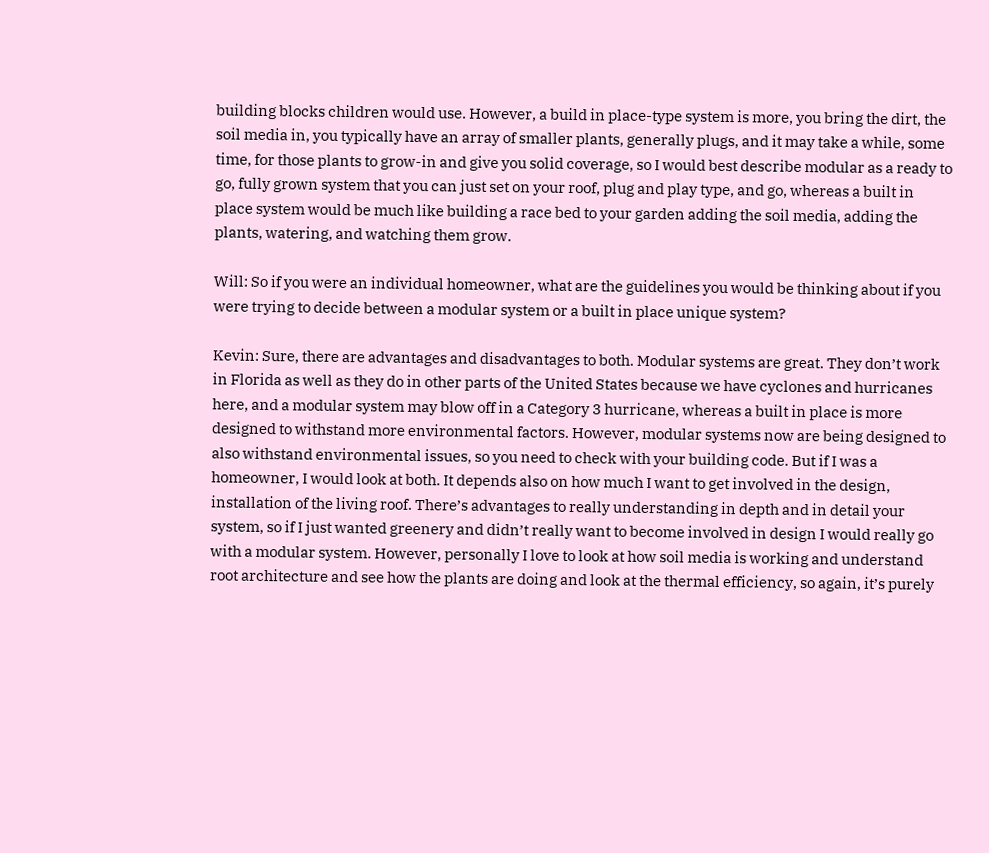building blocks children would use. However, a build in place-type system is more, you bring the dirt, the soil media in, you typically have an array of smaller plants, generally plugs, and it may take a while, some time, for those plants to grow-in and give you solid coverage, so I would best describe modular as a ready to go, fully grown system that you can just set on your roof, plug and play type, and go, whereas a built in place system would be much like building a race bed to your garden adding the soil media, adding the plants, watering, and watching them grow.

Will: So if you were an individual homeowner, what are the guidelines you would be thinking about if you were trying to decide between a modular system or a built in place unique system?

Kevin: Sure, there are advantages and disadvantages to both. Modular systems are great. They don’t work in Florida as well as they do in other parts of the United States because we have cyclones and hurricanes here, and a modular system may blow off in a Category 3 hurricane, whereas a built in place is more designed to withstand more environmental factors. However, modular systems now are being designed to also withstand environmental issues, so you need to check with your building code. But if I was a homeowner, I would look at both. It depends also on how much I want to get involved in the design, installation of the living roof. There’s advantages to really understanding in depth and in detail your system, so if I just wanted greenery and didn’t really want to become involved in design I would really go with a modular system. However, personally I love to look at how soil media is working and understand root architecture and see how the plants are doing and look at the thermal efficiency, so again, it’s purely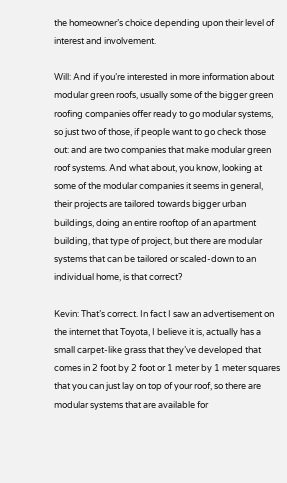the homeowner’s choice depending upon their level of interest and involvement.

Will: And if you’re interested in more information about modular green roofs, usually some of the bigger green roofing companies offer ready to go modular systems, so just two of those, if people want to go check those out: and are two companies that make modular green roof systems. And what about, you know, looking at some of the modular companies it seems in general, their projects are tailored towards bigger urban buildings, doing an entire rooftop of an apartment building, that type of project, but there are modular systems that can be tailored or scaled-down to an individual home, is that correct?

Kevin: That’s correct. In fact I saw an advertisement on the internet that Toyota, I believe it is, actually has a small carpet-like grass that they’ve developed that comes in 2 foot by 2 foot or 1 meter by 1 meter squares that you can just lay on top of your roof, so there are modular systems that are available for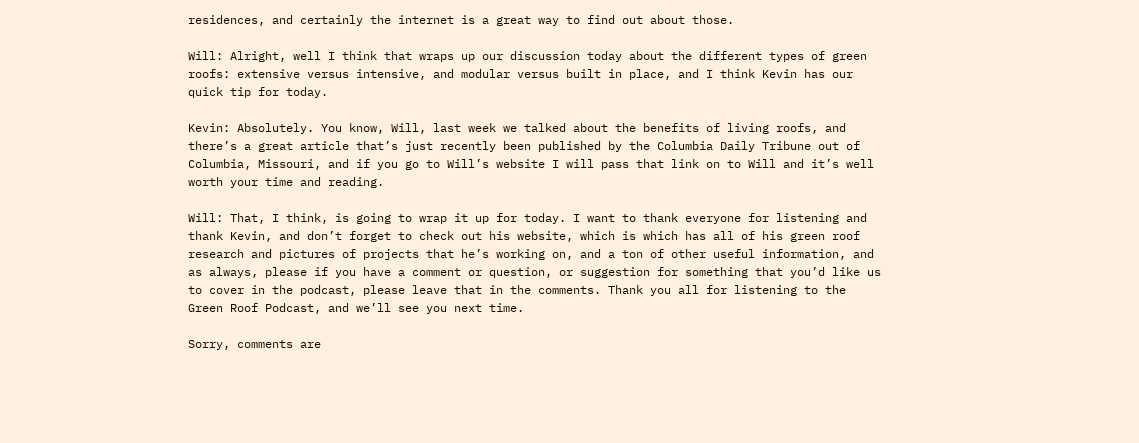residences, and certainly the internet is a great way to find out about those.

Will: Alright, well I think that wraps up our discussion today about the different types of green roofs: extensive versus intensive, and modular versus built in place, and I think Kevin has our quick tip for today.

Kevin: Absolutely. You know, Will, last week we talked about the benefits of living roofs, and there’s a great article that’s just recently been published by the Columbia Daily Tribune out of Columbia, Missouri, and if you go to Will’s website I will pass that link on to Will and it’s well worth your time and reading.

Will: That, I think, is going to wrap it up for today. I want to thank everyone for listening and thank Kevin, and don’t forget to check out his website, which is which has all of his green roof research and pictures of projects that he’s working on, and a ton of other useful information, and as always, please if you have a comment or question, or suggestion for something that you’d like us to cover in the podcast, please leave that in the comments. Thank you all for listening to the Green Roof Podcast, and we’ll see you next time.

Sorry, comments are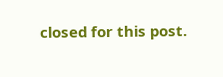closed for this post.